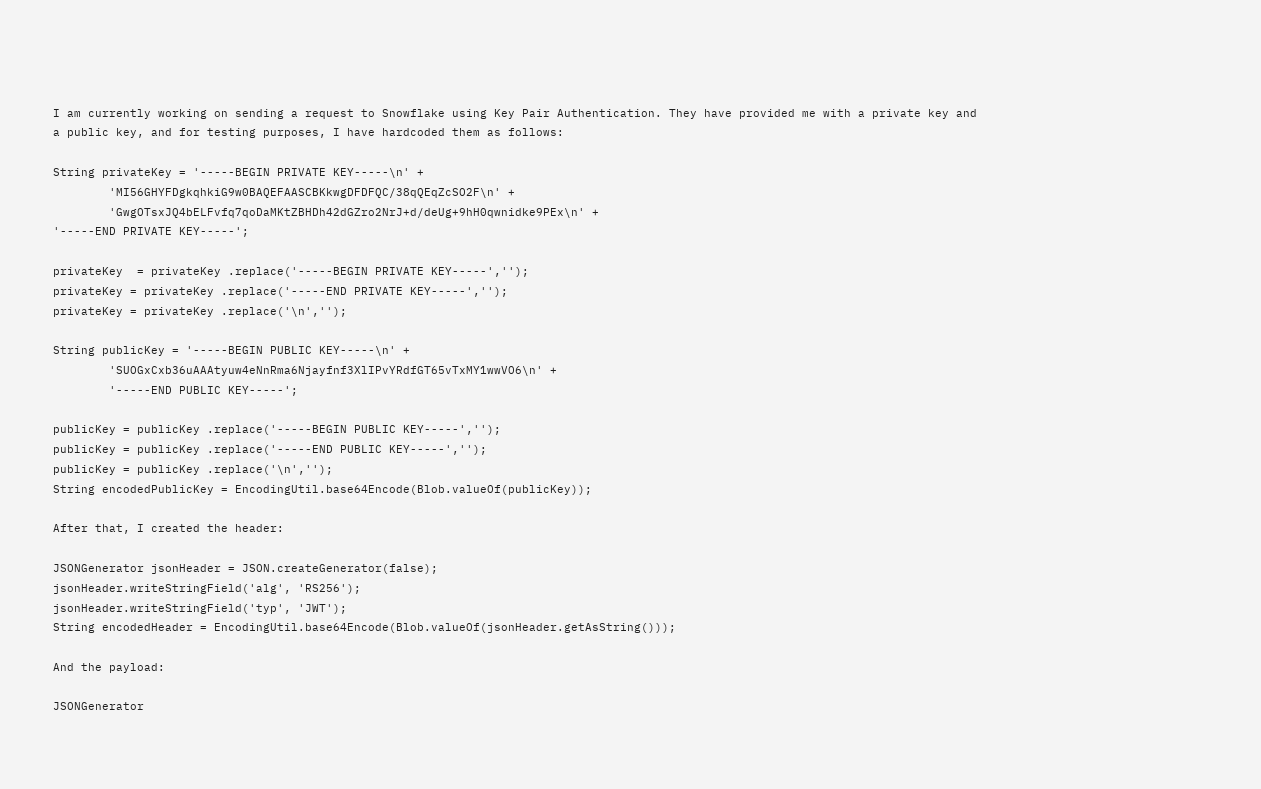I am currently working on sending a request to Snowflake using Key Pair Authentication. They have provided me with a private key and a public key, and for testing purposes, I have hardcoded them as follows:

String privateKey = '-----BEGIN PRIVATE KEY-----\n' +
        'MI56GHYFDgkqhkiG9w0BAQEFAASCBKkwgDFDFQC/38qQEqZcSO2F\n' +
        'GwgOTsxJQ4bELFvfq7qoDaMKtZBHDh42dGZro2NrJ+d/deUg+9hH0qwnidke9PEx\n' +
'-----END PRIVATE KEY-----';

privateKey  = privateKey .replace('-----BEGIN PRIVATE KEY-----','');
privateKey = privateKey .replace('-----END PRIVATE KEY-----','');
privateKey = privateKey .replace('\n','');

String publicKey = '-----BEGIN PUBLIC KEY-----\n' +
        'SUOGxCxb36uAAAtyuw4eNnRma6Njayfnf3XlIPvYRdfGT65vTxMY1wwVO6\n' +
        '-----END PUBLIC KEY-----';

publicKey = publicKey .replace('-----BEGIN PUBLIC KEY-----','');
publicKey = publicKey .replace('-----END PUBLIC KEY-----','');
publicKey = publicKey .replace('\n','');
String encodedPublicKey = EncodingUtil.base64Encode(Blob.valueOf(publicKey));

After that, I created the header:

JSONGenerator jsonHeader = JSON.createGenerator(false);
jsonHeader.writeStringField('alg', 'RS256');
jsonHeader.writeStringField('typ', 'JWT');
String encodedHeader = EncodingUtil.base64Encode(Blob.valueOf(jsonHeader.getAsString()));

And the payload:

JSONGenerator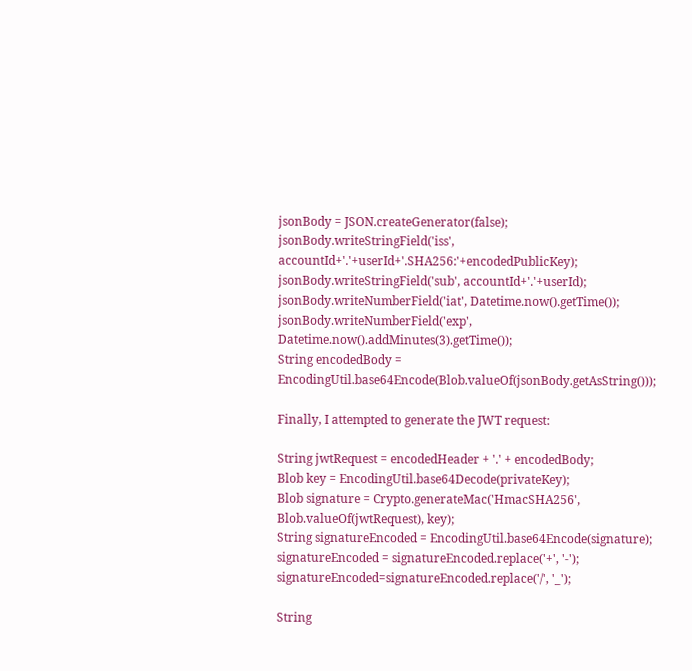jsonBody = JSON.createGenerator(false);
jsonBody.writeStringField('iss', accountId+'.'+userId+'.SHA256:'+encodedPublicKey);
jsonBody.writeStringField('sub', accountId+'.'+userId);
jsonBody.writeNumberField('iat', Datetime.now().getTime());
jsonBody.writeNumberField('exp', Datetime.now().addMinutes(3).getTime());
String encodedBody = EncodingUtil.base64Encode(Blob.valueOf(jsonBody.getAsString()));

Finally, I attempted to generate the JWT request:

String jwtRequest = encodedHeader + '.' + encodedBody;
Blob key = EncodingUtil.base64Decode(privateKey);
Blob signature = Crypto.generateMac('HmacSHA256', Blob.valueOf(jwtRequest), key);
String signatureEncoded = EncodingUtil.base64Encode(signature);
signatureEncoded = signatureEncoded.replace('+', '-');
signatureEncoded=signatureEncoded.replace('/', '_');

String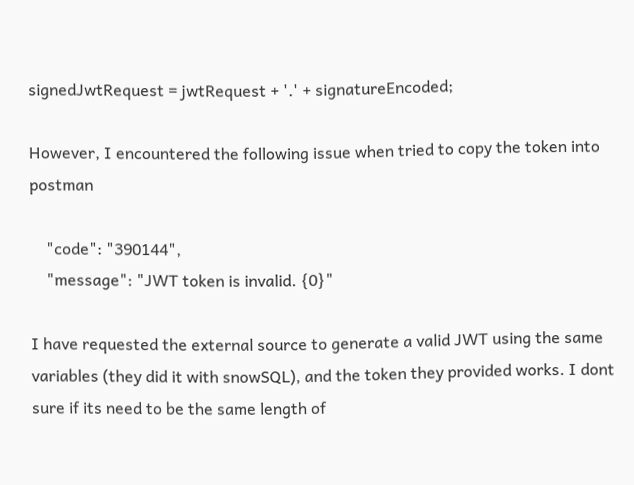signedJwtRequest = jwtRequest + '.' + signatureEncoded;

However, I encountered the following issue when tried to copy the token into postman

    "code": "390144",
    "message": "JWT token is invalid. {0}"

I have requested the external source to generate a valid JWT using the same variables (they did it with snowSQL), and the token they provided works. I dont sure if its need to be the same length of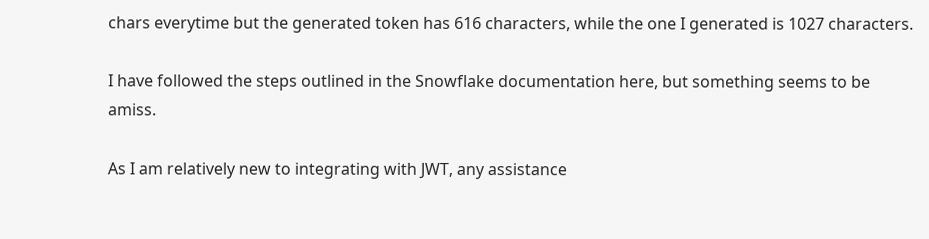chars everytime but the generated token has 616 characters, while the one I generated is 1027 characters.

I have followed the steps outlined in the Snowflake documentation here, but something seems to be amiss.

As I am relatively new to integrating with JWT, any assistance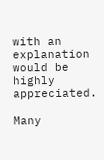with an explanation would be highly appreciated.

Many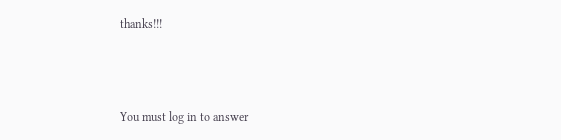thanks!!!



You must log in to answer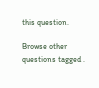this question.

Browse other questions tagged .